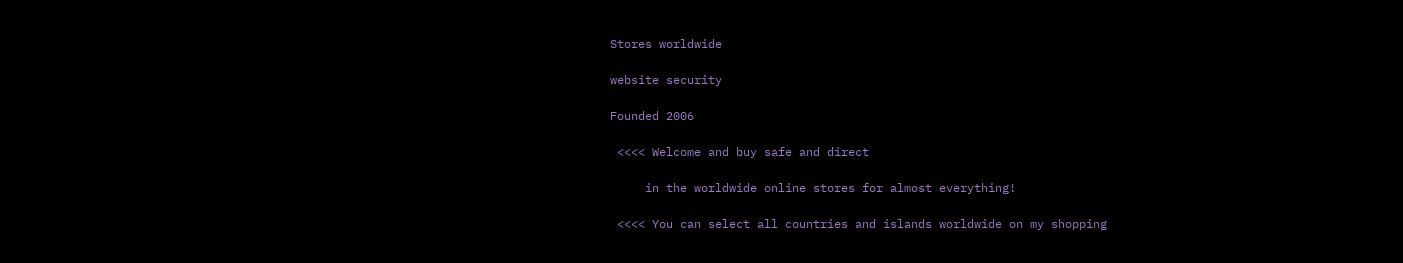Stores worldwide

website security

Founded 2006

 <<<< Welcome and buy safe and direct

     in the worldwide online stores for almost everything!

 <<<< You can select all countries and islands worldwide on my shopping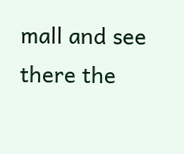mall and see there the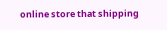online store that shipping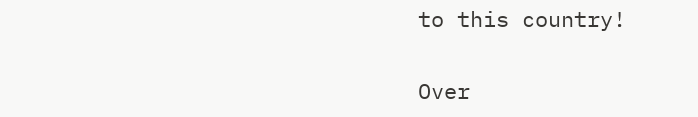to this country!


Over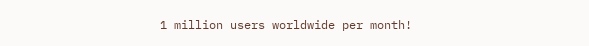1 million users worldwide per month!